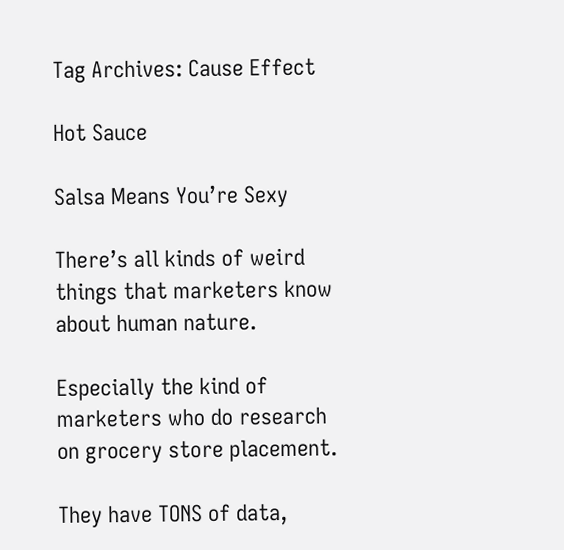Tag Archives: Cause Effect

Hot Sauce

Salsa Means You’re Sexy

There’s all kinds of weird things that marketers know about human nature.

Especially the kind of marketers who do research on grocery store placement.

They have TONS of data,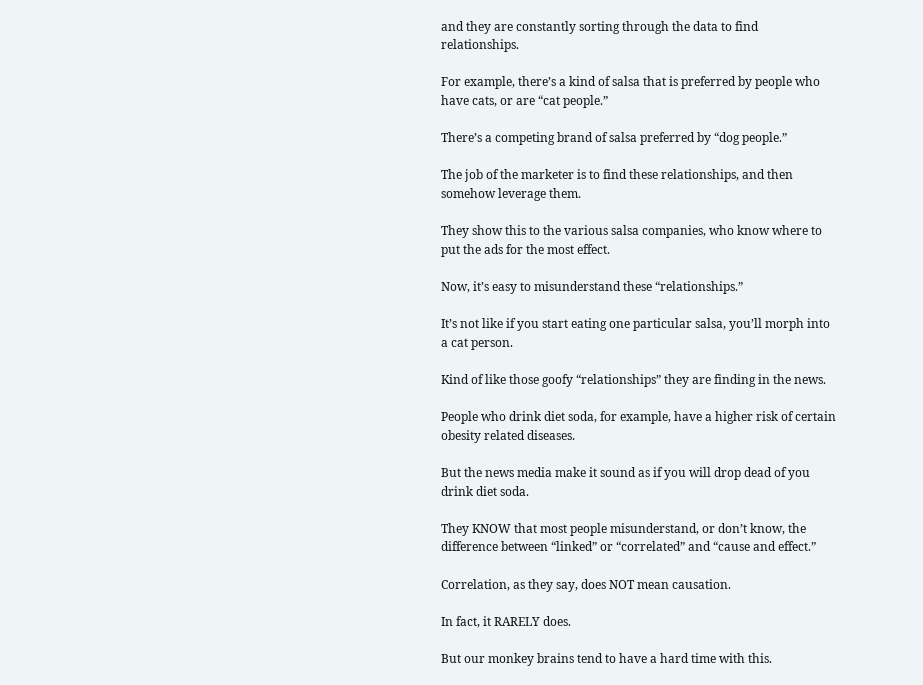and they are constantly sorting through the data to find relationships.

For example, there’s a kind of salsa that is preferred by people who have cats, or are “cat people.”

There’s a competing brand of salsa preferred by “dog people.”

The job of the marketer is to find these relationships, and then somehow leverage them.

They show this to the various salsa companies, who know where to put the ads for the most effect.

Now, it’s easy to misunderstand these “relationships.”

It’s not like if you start eating one particular salsa, you’ll morph into a cat person.

Kind of like those goofy “relationships” they are finding in the news.

People who drink diet soda, for example, have a higher risk of certain obesity related diseases.

But the news media make it sound as if you will drop dead of you drink diet soda.

They KNOW that most people misunderstand, or don’t know, the difference between “linked” or “correlated” and “cause and effect.”

Correlation, as they say, does NOT mean causation.

In fact, it RARELY does.

But our monkey brains tend to have a hard time with this.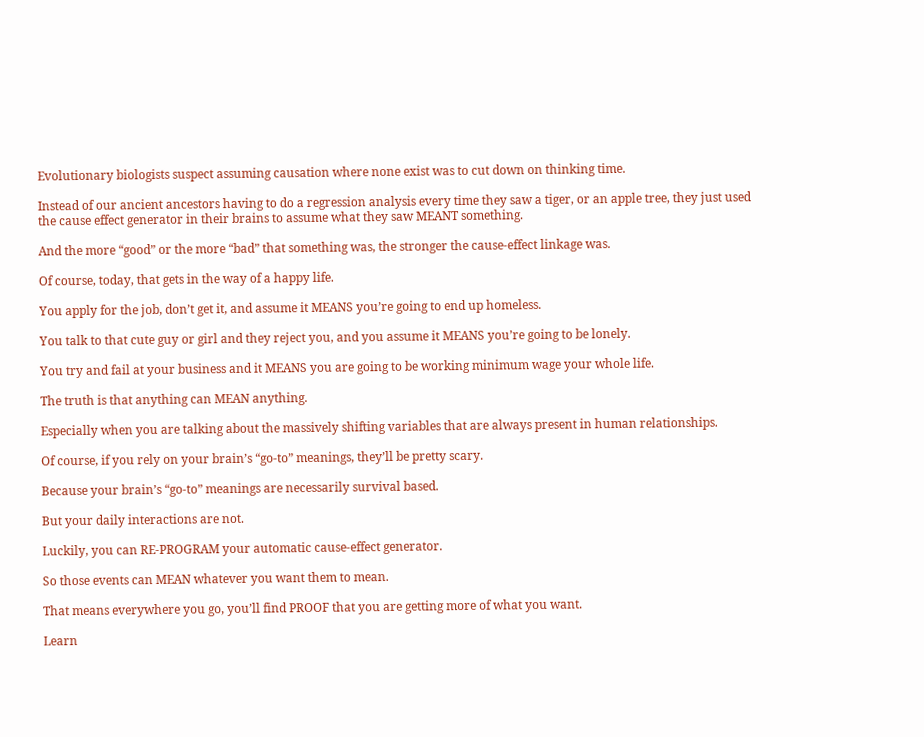Evolutionary biologists suspect assuming causation where none exist was to cut down on thinking time.

Instead of our ancient ancestors having to do a regression analysis every time they saw a tiger, or an apple tree, they just used the cause effect generator in their brains to assume what they saw MEANT something.

And the more “good” or the more “bad” that something was, the stronger the cause-effect linkage was.

Of course, today, that gets in the way of a happy life.

You apply for the job, don’t get it, and assume it MEANS you’re going to end up homeless.

You talk to that cute guy or girl and they reject you, and you assume it MEANS you’re going to be lonely.

You try and fail at your business and it MEANS you are going to be working minimum wage your whole life.

The truth is that anything can MEAN anything.

Especially when you are talking about the massively shifting variables that are always present in human relationships.

Of course, if you rely on your brain’s “go-to” meanings, they’ll be pretty scary.

Because your brain’s “go-to” meanings are necessarily survival based.

But your daily interactions are not.

Luckily, you can RE-PROGRAM your automatic cause-effect generator.

So those events can MEAN whatever you want them to mean.

That means everywhere you go, you’ll find PROOF that you are getting more of what you want.

Learn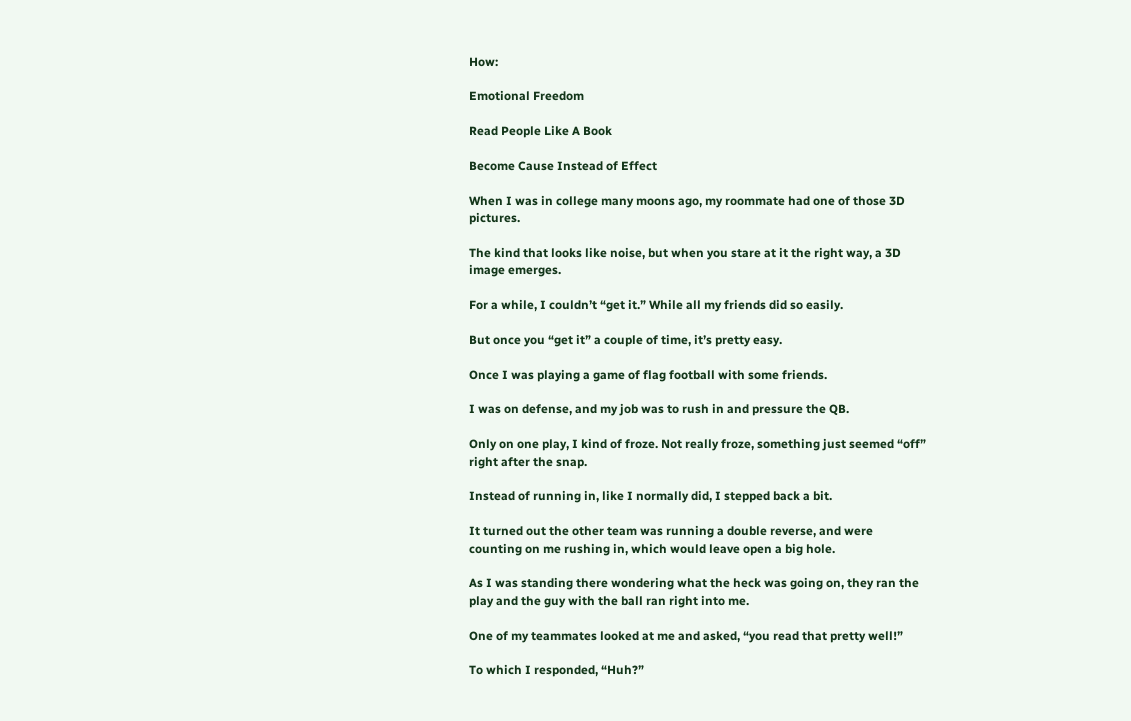How:

Emotional Freedom

Read People Like A Book

Become Cause Instead of Effect

When I was in college many moons ago, my roommate had one of those 3D pictures.

The kind that looks like noise, but when you stare at it the right way, a 3D image emerges.

For a while, I couldn’t “get it.” While all my friends did so easily.

But once you “get it” a couple of time, it’s pretty easy.

Once I was playing a game of flag football with some friends.

I was on defense, and my job was to rush in and pressure the QB.

Only on one play, I kind of froze. Not really froze, something just seemed “off” right after the snap.

Instead of running in, like I normally did, I stepped back a bit.

It turned out the other team was running a double reverse, and were counting on me rushing in, which would leave open a big hole.

As I was standing there wondering what the heck was going on, they ran the play and the guy with the ball ran right into me.

One of my teammates looked at me and asked, “you read that pretty well!”

To which I responded, “Huh?”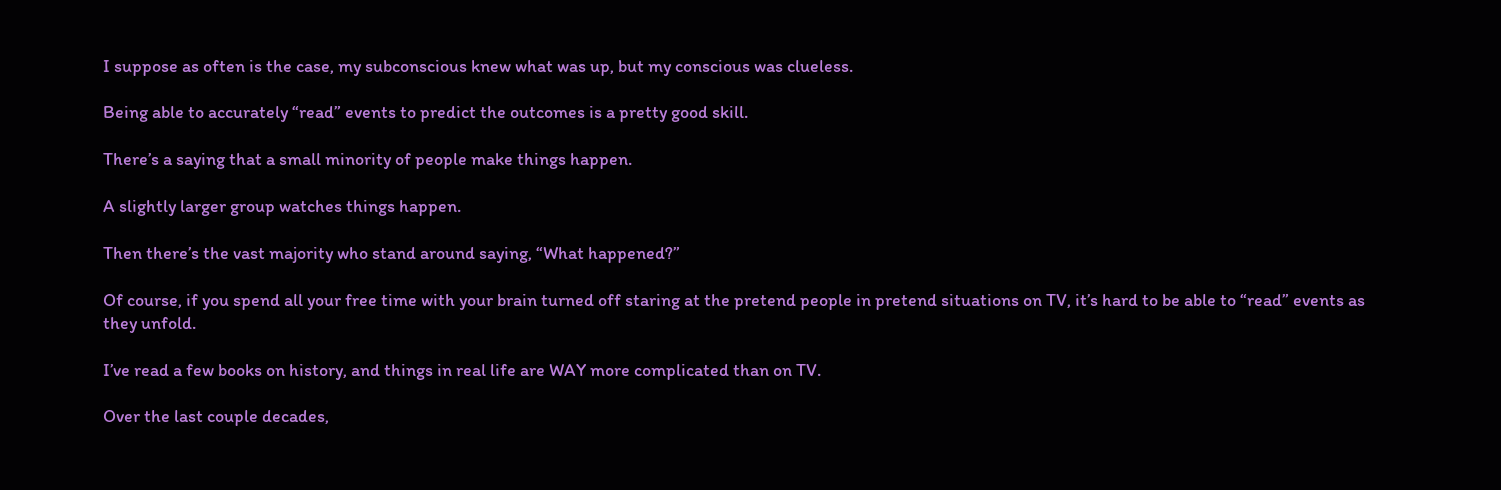I suppose as often is the case, my subconscious knew what was up, but my conscious was clueless.

Being able to accurately “read” events to predict the outcomes is a pretty good skill.

There’s a saying that a small minority of people make things happen.

A slightly larger group watches things happen.

Then there’s the vast majority who stand around saying, “What happened?”

Of course, if you spend all your free time with your brain turned off staring at the pretend people in pretend situations on TV, it’s hard to be able to “read” events as they unfold.

I’ve read a few books on history, and things in real life are WAY more complicated than on TV.

Over the last couple decades,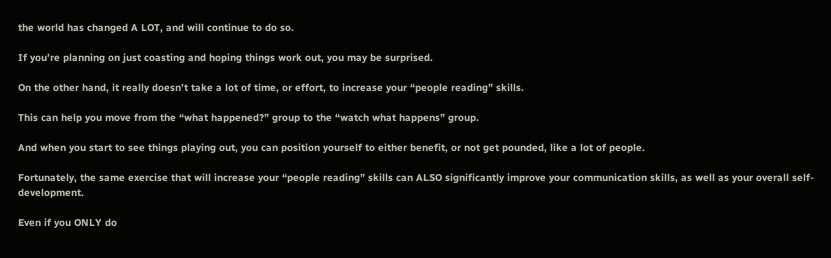the world has changed A LOT, and will continue to do so.

If you’re planning on just coasting and hoping things work out, you may be surprised.

On the other hand, it really doesn’t take a lot of time, or effort, to increase your “people reading” skills.

This can help you move from the “what happened?” group to the “watch what happens” group.

And when you start to see things playing out, you can position yourself to either benefit, or not get pounded, like a lot of people.

Fortunately, the same exercise that will increase your “people reading” skills can ALSO significantly improve your communication skills, as well as your overall self-development.

Even if you ONLY do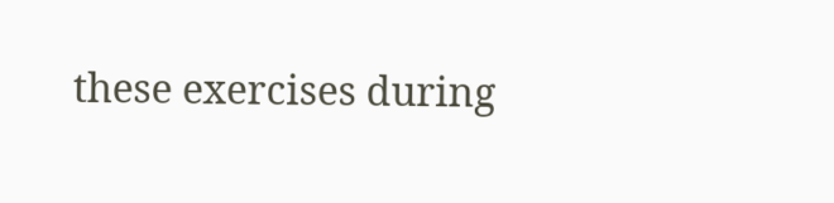these exercises during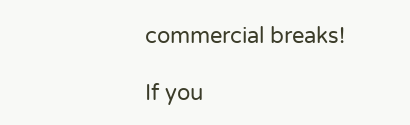commercial breaks!

If you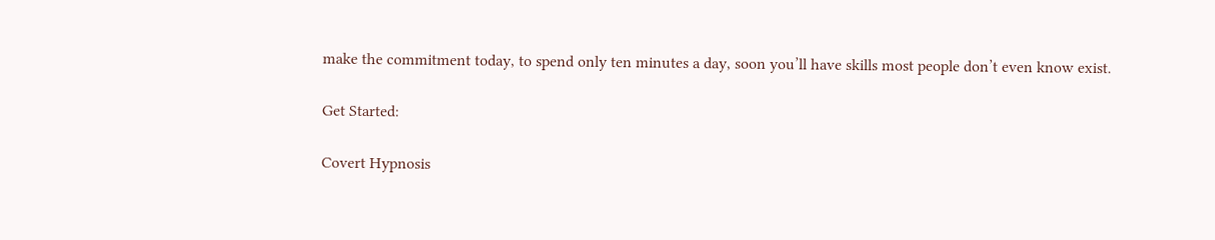make the commitment today, to spend only ten minutes a day, soon you’ll have skills most people don’t even know exist.

Get Started:

Covert Hypnosis